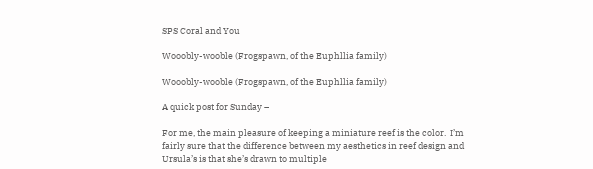SPS Coral and You

Wooobly-wooble (Frogspawn, of the Euphllia family)

Wooobly-wooble (Frogspawn, of the Euphllia family)

A quick post for Sunday –

For me, the main pleasure of keeping a miniature reef is the color.  I’m fairly sure that the difference between my aesthetics in reef design and Ursula’s is that she’s drawn to multiple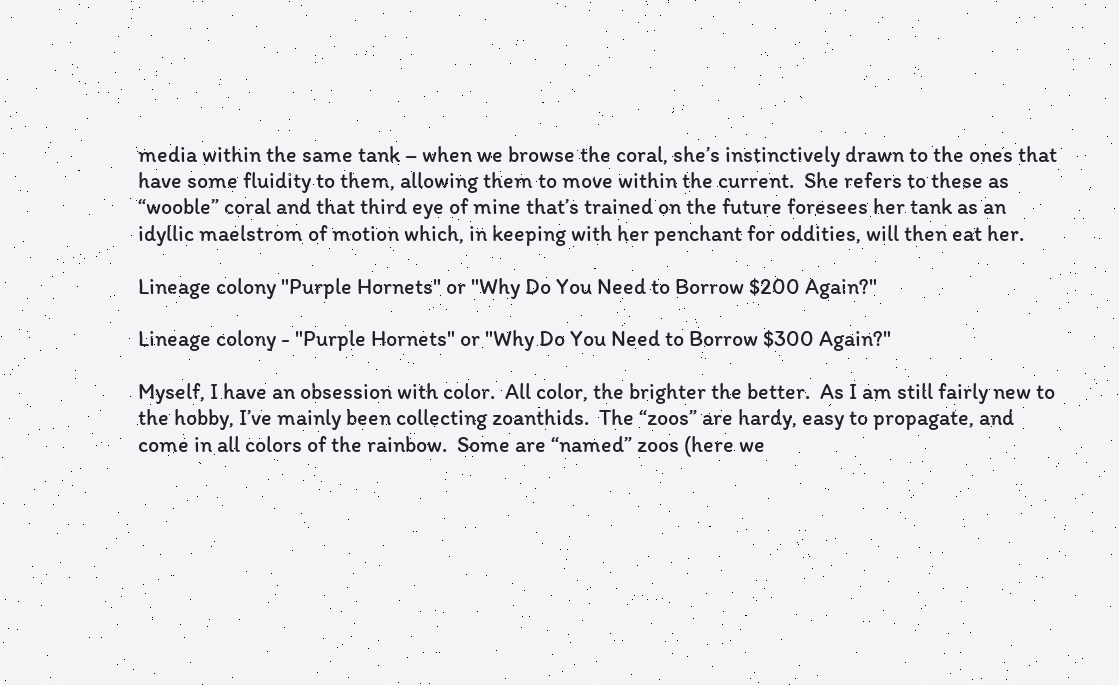media within the same tank – when we browse the coral, she’s instinctively drawn to the ones that have some fluidity to them, allowing them to move within the current.  She refers to these as “wooble” coral and that third eye of mine that’s trained on the future foresees her tank as an idyllic maelstrom of motion which, in keeping with her penchant for oddities, will then eat her.

Lineage colony "Purple Hornets" or "Why Do You Need to Borrow $200 Again?"

Lineage colony - "Purple Hornets" or "Why Do You Need to Borrow $300 Again?"

Myself, I have an obsession with color.  All color, the brighter the better.  As I am still fairly new to the hobby, I’ve mainly been collecting zoanthids.  The “zoos” are hardy, easy to propagate, and come in all colors of the rainbow.  Some are “named” zoos (here we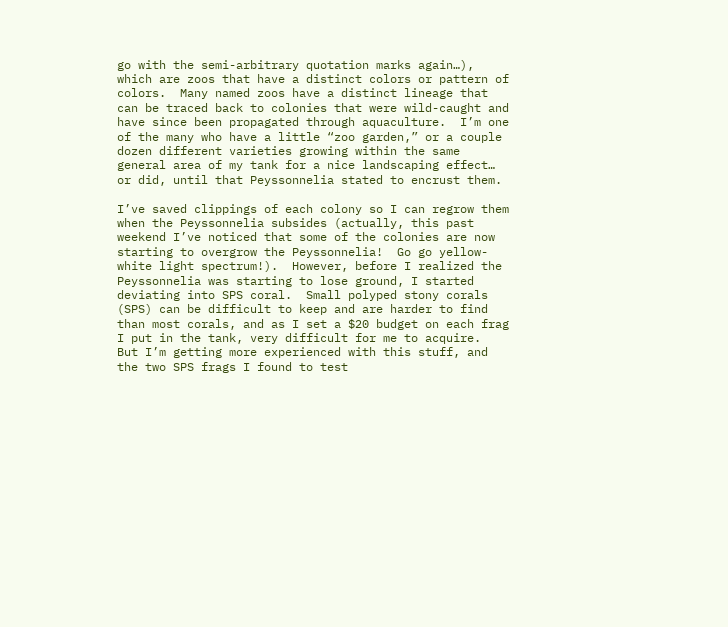go with the semi-arbitrary quotation marks again…), which are zoos that have a distinct colors or pattern of colors.  Many named zoos have a distinct lineage that can be traced back to colonies that were wild-caught and have since been propagated through aquaculture.  I’m one of the many who have a little “zoo garden,” or a couple dozen different varieties growing within the same general area of my tank for a nice landscaping effect… or did, until that Peyssonnelia stated to encrust them.

I’ve saved clippings of each colony so I can regrow them when the Peyssonnelia subsides (actually, this past weekend I’ve noticed that some of the colonies are now starting to overgrow the Peyssonnelia!  Go go yellow-white light spectrum!).  However, before I realized the Peyssonnelia was starting to lose ground, I started deviating into SPS coral.  Small polyped stony corals (SPS) can be difficult to keep and are harder to find than most corals, and as I set a $20 budget on each frag I put in the tank, very difficult for me to acquire.  But I’m getting more experienced with this stuff, and the two SPS frags I found to test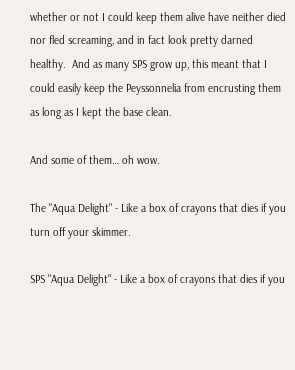whether or not I could keep them alive have neither died nor fled screaming, and in fact look pretty darned healthy.  And as many SPS grow up, this meant that I could easily keep the Peyssonnelia from encrusting them as long as I kept the base clean.

And some of them… oh wow.

The "Aqua Delight" - Like a box of crayons that dies if you turn off your skimmer.

SPS "Aqua Delight" - Like a box of crayons that dies if you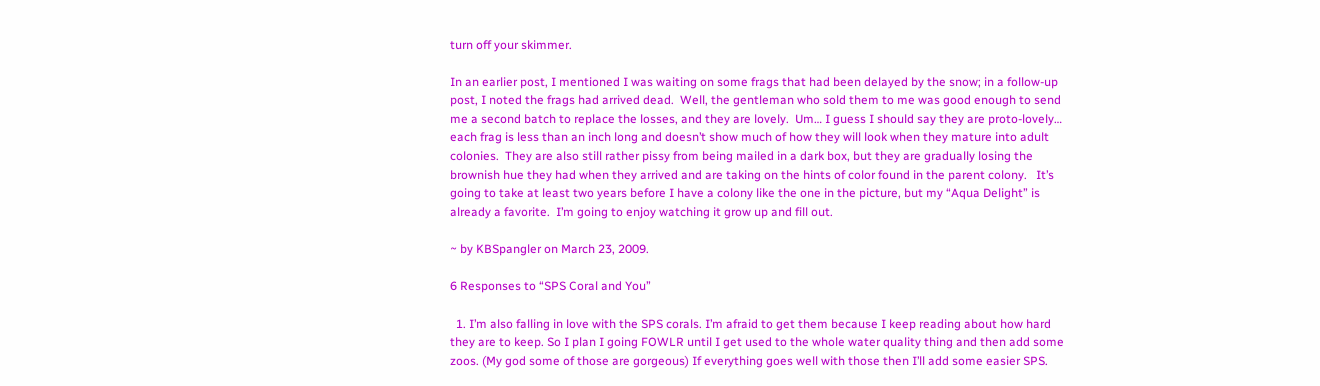turn off your skimmer.

In an earlier post, I mentioned I was waiting on some frags that had been delayed by the snow; in a follow-up post, I noted the frags had arrived dead.  Well, the gentleman who sold them to me was good enough to send me a second batch to replace the losses, and they are lovely.  Um… I guess I should say they are proto-lovely… each frag is less than an inch long and doesn’t show much of how they will look when they mature into adult colonies.  They are also still rather pissy from being mailed in a dark box, but they are gradually losing the brownish hue they had when they arrived and are taking on the hints of color found in the parent colony.   It’s going to take at least two years before I have a colony like the one in the picture, but my “Aqua Delight” is already a favorite.  I’m going to enjoy watching it grow up and fill out.

~ by KBSpangler on March 23, 2009.

6 Responses to “SPS Coral and You”

  1. I’m also falling in love with the SPS corals. I’m afraid to get them because I keep reading about how hard they are to keep. So I plan I going FOWLR until I get used to the whole water quality thing and then add some zoos. (My god some of those are gorgeous) If everything goes well with those then I’ll add some easier SPS.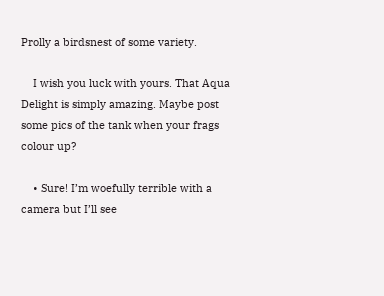Prolly a birdsnest of some variety.

    I wish you luck with yours. That Aqua Delight is simply amazing. Maybe post some pics of the tank when your frags colour up?

    • Sure! I’m woefully terrible with a camera but I’ll see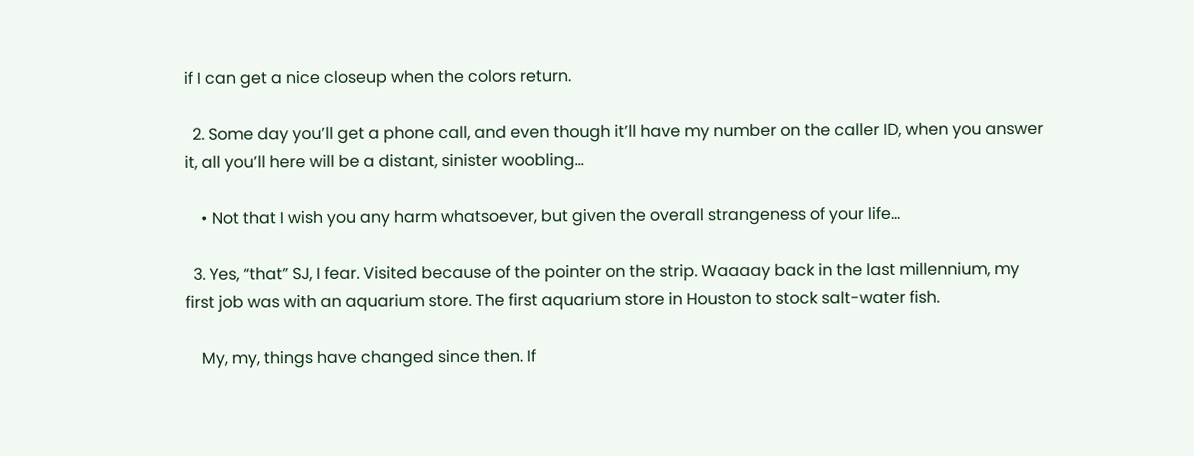if I can get a nice closeup when the colors return.

  2. Some day you’ll get a phone call, and even though it’ll have my number on the caller ID, when you answer it, all you’ll here will be a distant, sinister woobling…

    • Not that I wish you any harm whatsoever, but given the overall strangeness of your life…

  3. Yes, “that” SJ, I fear. Visited because of the pointer on the strip. Waaaay back in the last millennium, my first job was with an aquarium store. The first aquarium store in Houston to stock salt-water fish.

    My, my, things have changed since then. If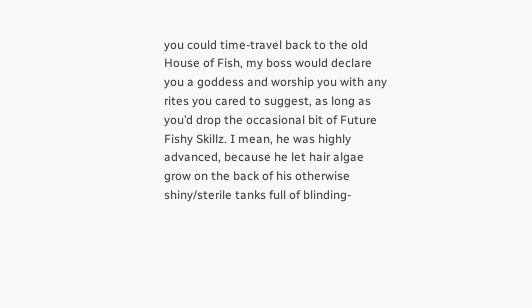you could time-travel back to the old House of Fish, my boss would declare you a goddess and worship you with any rites you cared to suggest, as long as you’d drop the occasional bit of Future Fishy Skillz. I mean, he was highly advanced, because he let hair algae grow on the back of his otherwise shiny/sterile tanks full of blinding-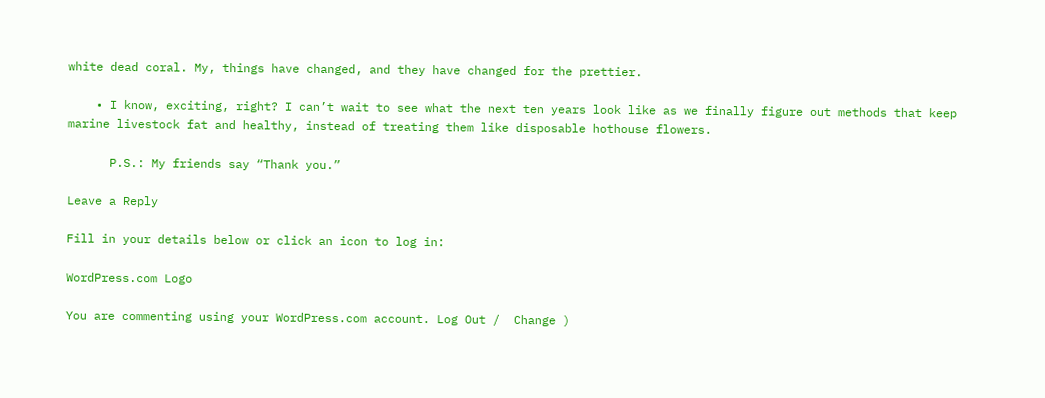white dead coral. My, things have changed, and they have changed for the prettier.

    • I know, exciting, right? I can’t wait to see what the next ten years look like as we finally figure out methods that keep marine livestock fat and healthy, instead of treating them like disposable hothouse flowers.

      P.S.: My friends say “Thank you.”

Leave a Reply

Fill in your details below or click an icon to log in:

WordPress.com Logo

You are commenting using your WordPress.com account. Log Out /  Change )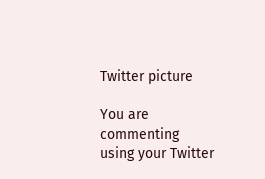Twitter picture

You are commenting using your Twitter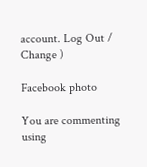account. Log Out /  Change )

Facebook photo

You are commenting using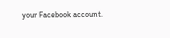your Facebook account.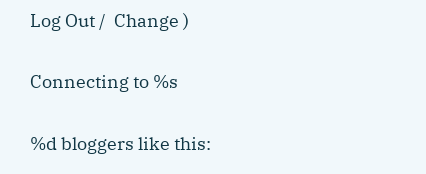Log Out /  Change )

Connecting to %s

%d bloggers like this: